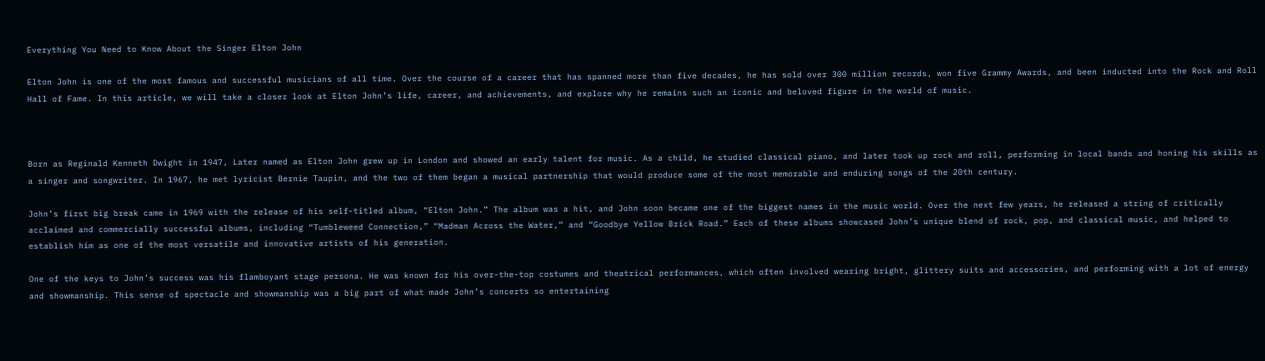Everything You Need to Know About the Singer Elton John

Elton John is one of the most famous and successful musicians of all time. Over the course of a career that has spanned more than five decades, he has sold over 300 million records, won five Grammy Awards, and been inducted into the Rock and Roll Hall of Fame. In this article, we will take a closer look at Elton John’s life, career, and achievements, and explore why he remains such an iconic and beloved figure in the world of music.



Born as Reginald Kenneth Dwight in 1947, Later named as Elton John grew up in London and showed an early talent for music. As a child, he studied classical piano, and later took up rock and roll, performing in local bands and honing his skills as a singer and songwriter. In 1967, he met lyricist Bernie Taupin, and the two of them began a musical partnership that would produce some of the most memorable and enduring songs of the 20th century.

John’s first big break came in 1969 with the release of his self-titled album, “Elton John.” The album was a hit, and John soon became one of the biggest names in the music world. Over the next few years, he released a string of critically acclaimed and commercially successful albums, including “Tumbleweed Connection,” “Madman Across the Water,” and “Goodbye Yellow Brick Road.” Each of these albums showcased John’s unique blend of rock, pop, and classical music, and helped to establish him as one of the most versatile and innovative artists of his generation.

One of the keys to John’s success was his flamboyant stage persona. He was known for his over-the-top costumes and theatrical performances, which often involved wearing bright, glittery suits and accessories, and performing with a lot of energy and showmanship. This sense of spectacle and showmanship was a big part of what made John’s concerts so entertaining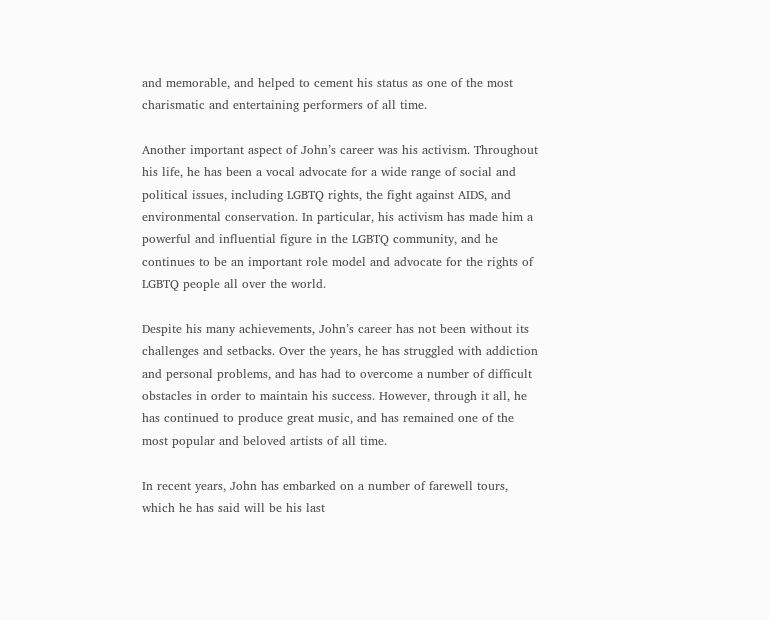and memorable, and helped to cement his status as one of the most charismatic and entertaining performers of all time.

Another important aspect of John’s career was his activism. Throughout his life, he has been a vocal advocate for a wide range of social and political issues, including LGBTQ rights, the fight against AIDS, and environmental conservation. In particular, his activism has made him a powerful and influential figure in the LGBTQ community, and he continues to be an important role model and advocate for the rights of LGBTQ people all over the world.

Despite his many achievements, John’s career has not been without its challenges and setbacks. Over the years, he has struggled with addiction and personal problems, and has had to overcome a number of difficult obstacles in order to maintain his success. However, through it all, he has continued to produce great music, and has remained one of the most popular and beloved artists of all time.

In recent years, John has embarked on a number of farewell tours, which he has said will be his last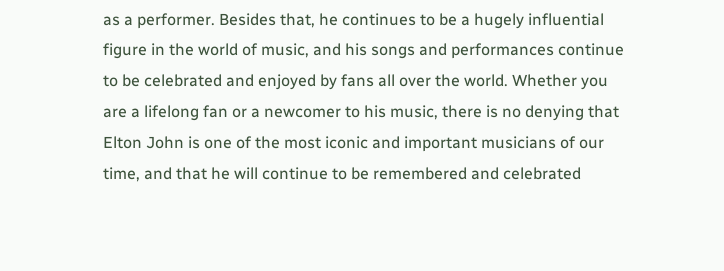as a performer. Besides that, he continues to be a hugely influential figure in the world of music, and his songs and performances continue to be celebrated and enjoyed by fans all over the world. Whether you are a lifelong fan or a newcomer to his music, there is no denying that Elton John is one of the most iconic and important musicians of our time, and that he will continue to be remembered and celebrated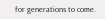for generations to come.